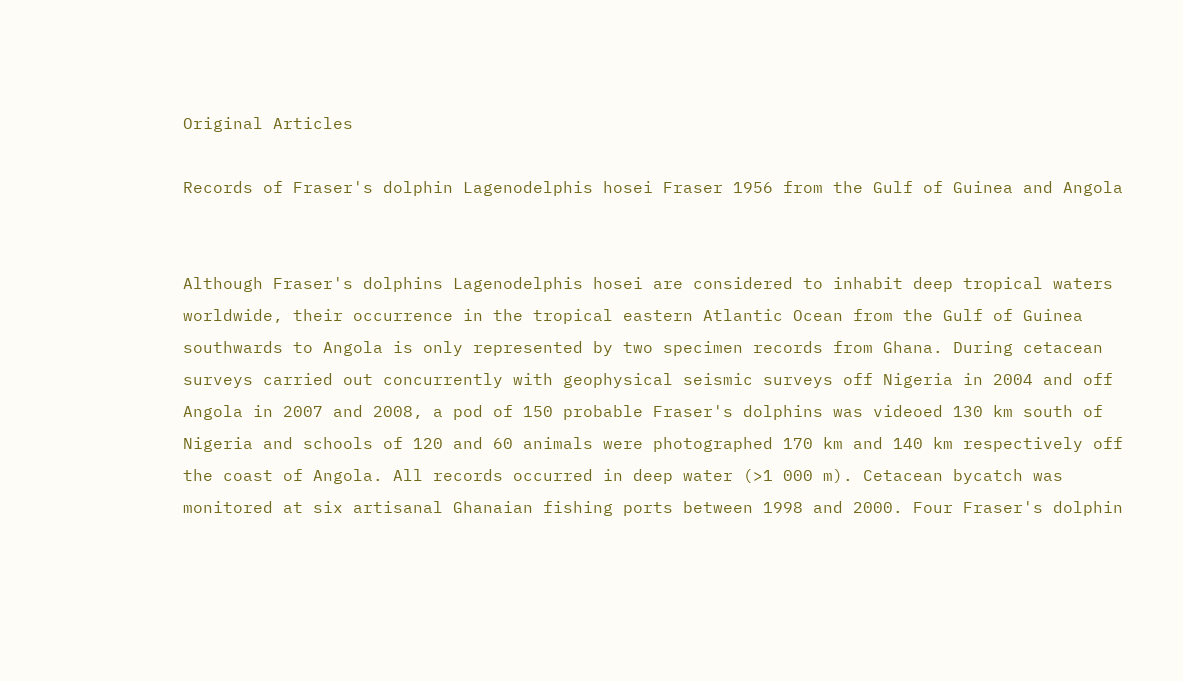Original Articles

Records of Fraser's dolphin Lagenodelphis hosei Fraser 1956 from the Gulf of Guinea and Angola


Although Fraser's dolphins Lagenodelphis hosei are considered to inhabit deep tropical waters worldwide, their occurrence in the tropical eastern Atlantic Ocean from the Gulf of Guinea southwards to Angola is only represented by two specimen records from Ghana. During cetacean surveys carried out concurrently with geophysical seismic surveys off Nigeria in 2004 and off Angola in 2007 and 2008, a pod of 150 probable Fraser's dolphins was videoed 130 km south of Nigeria and schools of 120 and 60 animals were photographed 170 km and 140 km respectively off the coast of Angola. All records occurred in deep water (>1 000 m). Cetacean bycatch was monitored at six artisanal Ghanaian fishing ports between 1998 and 2000. Four Fraser's dolphin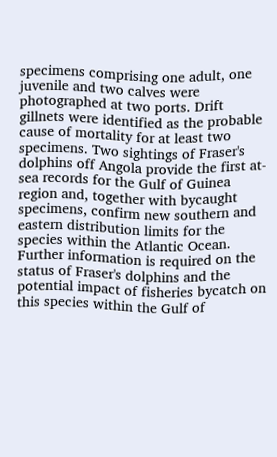specimens comprising one adult, one juvenile and two calves were photographed at two ports. Drift gillnets were identified as the probable cause of mortality for at least two specimens. Two sightings of Fraser's dolphins off Angola provide the first at-sea records for the Gulf of Guinea region and, together with bycaught specimens, confirm new southern and eastern distribution limits for the species within the Atlantic Ocean. Further information is required on the status of Fraser's dolphins and the potential impact of fisheries bycatch on this species within the Gulf of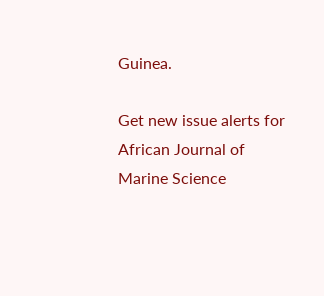Guinea.

Get new issue alerts for African Journal of Marine Science